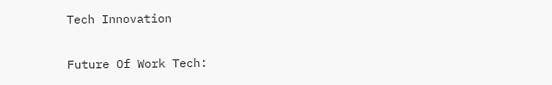Tech Innovation

Future Of Work Tech: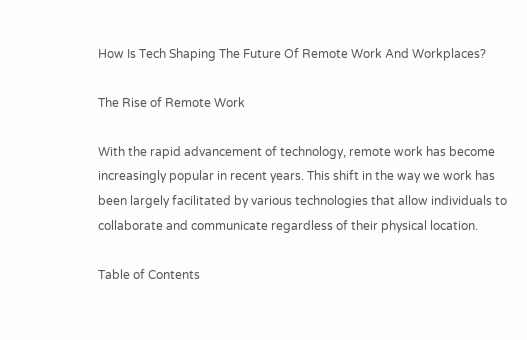How Is Tech Shaping The Future Of Remote Work And Workplaces?

The Rise of Remote Work

With the rapid advancement of technology, remote work has become increasingly popular in recent years. This shift in the way we work has been largely facilitated by various technologies that allow individuals to collaborate and communicate regardless of their physical location.

Table of Contents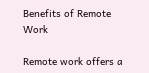Benefits of Remote Work

Remote work offers a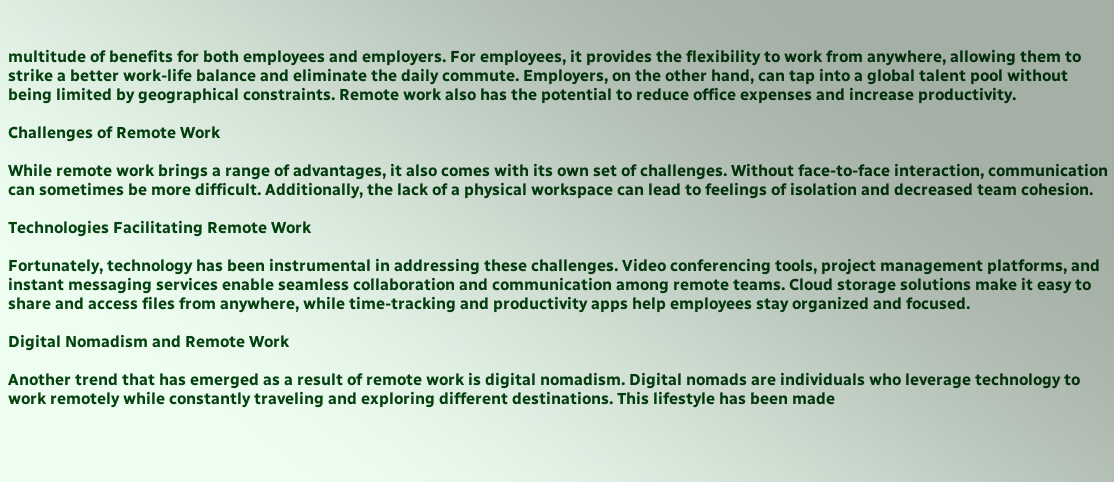multitude of benefits for both employees and employers. For employees, it provides the flexibility to work from anywhere, allowing them to strike a better work-life balance and eliminate the daily commute. Employers, on the other hand, can tap into a global talent pool without being limited by geographical constraints. Remote work also has the potential to reduce office expenses and increase productivity.

Challenges of Remote Work

While remote work brings a range of advantages, it also comes with its own set of challenges. Without face-to-face interaction, communication can sometimes be more difficult. Additionally, the lack of a physical workspace can lead to feelings of isolation and decreased team cohesion.

Technologies Facilitating Remote Work

Fortunately, technology has been instrumental in addressing these challenges. Video conferencing tools, project management platforms, and instant messaging services enable seamless collaboration and communication among remote teams. Cloud storage solutions make it easy to share and access files from anywhere, while time-tracking and productivity apps help employees stay organized and focused.

Digital Nomadism and Remote Work

Another trend that has emerged as a result of remote work is digital nomadism. Digital nomads are individuals who leverage technology to work remotely while constantly traveling and exploring different destinations. This lifestyle has been made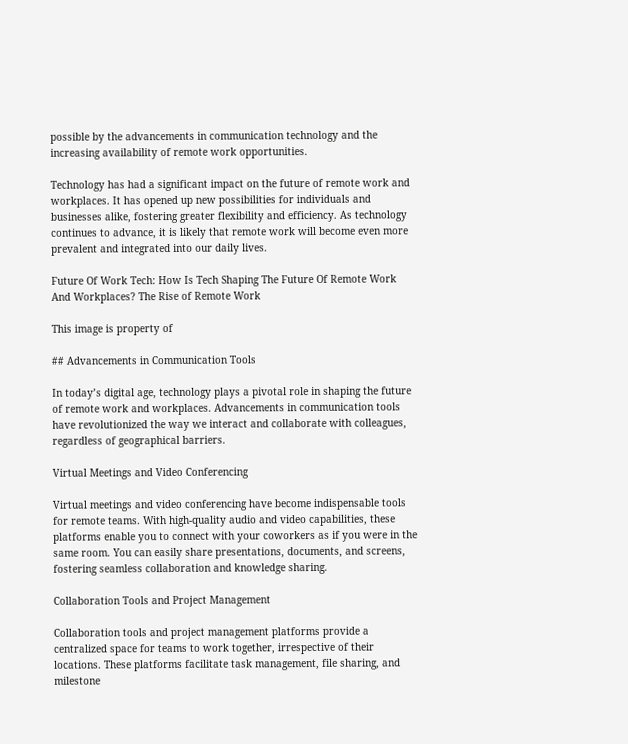possible by the advancements in communication technology and the increasing availability of remote work opportunities.

Technology has had a significant impact on the future of remote work and workplaces. It has opened up new possibilities for individuals and businesses alike, fostering greater flexibility and efficiency. As technology continues to advance, it is likely that remote work will become even more prevalent and integrated into our daily lives.

Future Of Work Tech: How Is Tech Shaping The Future Of Remote Work And Workplaces? The Rise of Remote Work

This image is property of

## Advancements in Communication Tools

In today’s digital age, technology plays a pivotal role in shaping the future of remote work and workplaces. Advancements in communication tools have revolutionized the way we interact and collaborate with colleagues, regardless of geographical barriers.

Virtual Meetings and Video Conferencing

Virtual meetings and video conferencing have become indispensable tools for remote teams. With high-quality audio and video capabilities, these platforms enable you to connect with your coworkers as if you were in the same room. You can easily share presentations, documents, and screens, fostering seamless collaboration and knowledge sharing.

Collaboration Tools and Project Management

Collaboration tools and project management platforms provide a centralized space for teams to work together, irrespective of their locations. These platforms facilitate task management, file sharing, and milestone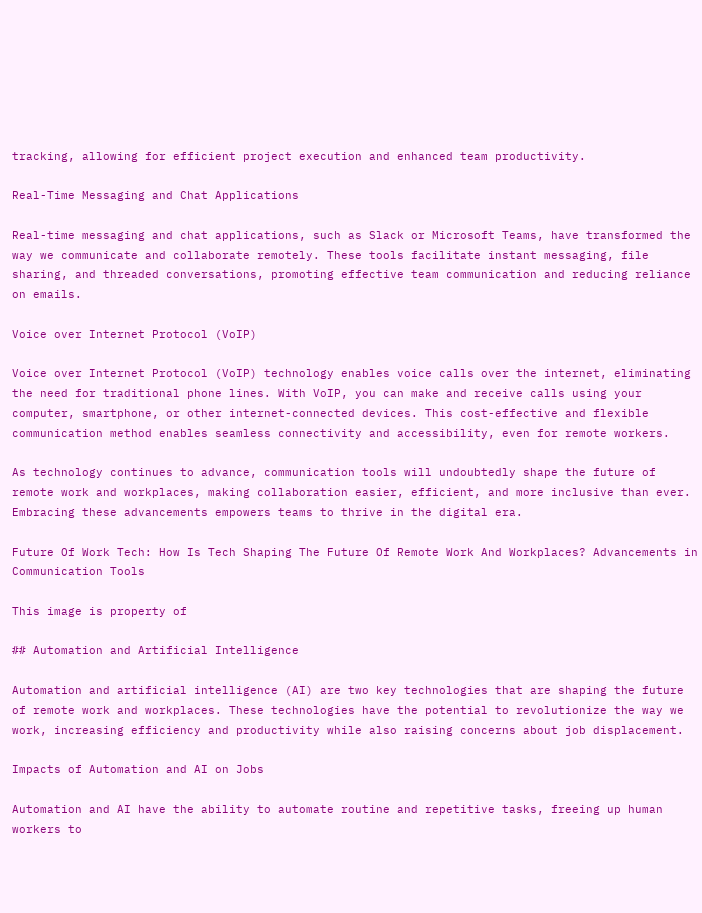tracking, allowing for efficient project execution and enhanced team productivity.

Real-Time Messaging and Chat Applications

Real-time messaging and chat applications, such as Slack or Microsoft Teams, have transformed the way we communicate and collaborate remotely. These tools facilitate instant messaging, file sharing, and threaded conversations, promoting effective team communication and reducing reliance on emails.

Voice over Internet Protocol (VoIP)

Voice over Internet Protocol (VoIP) technology enables voice calls over the internet, eliminating the need for traditional phone lines. With VoIP, you can make and receive calls using your computer, smartphone, or other internet-connected devices. This cost-effective and flexible communication method enables seamless connectivity and accessibility, even for remote workers.

As technology continues to advance, communication tools will undoubtedly shape the future of remote work and workplaces, making collaboration easier, efficient, and more inclusive than ever. Embracing these advancements empowers teams to thrive in the digital era.

Future Of Work Tech: How Is Tech Shaping The Future Of Remote Work And Workplaces? Advancements in Communication Tools

This image is property of

## Automation and Artificial Intelligence

Automation and artificial intelligence (AI) are two key technologies that are shaping the future of remote work and workplaces. These technologies have the potential to revolutionize the way we work, increasing efficiency and productivity while also raising concerns about job displacement.

Impacts of Automation and AI on Jobs

Automation and AI have the ability to automate routine and repetitive tasks, freeing up human workers to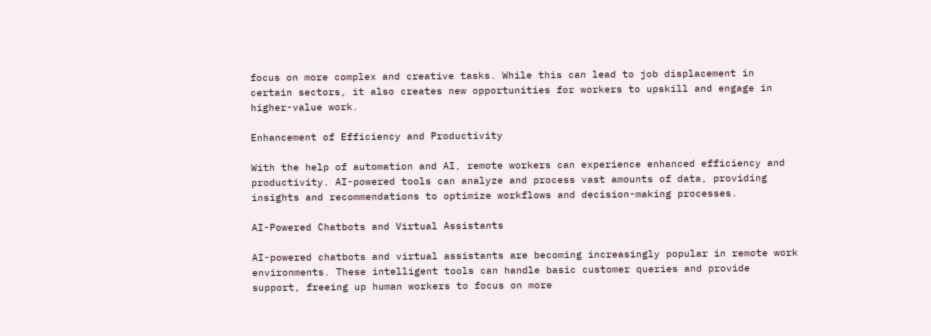focus on more complex and creative tasks. While this can lead to job displacement in certain sectors, it also creates new opportunities for workers to upskill and engage in higher-value work.

Enhancement of Efficiency and Productivity

With the help of automation and AI, remote workers can experience enhanced efficiency and productivity. AI-powered tools can analyze and process vast amounts of data, providing insights and recommendations to optimize workflows and decision-making processes.

AI-Powered Chatbots and Virtual Assistants

AI-powered chatbots and virtual assistants are becoming increasingly popular in remote work environments. These intelligent tools can handle basic customer queries and provide support, freeing up human workers to focus on more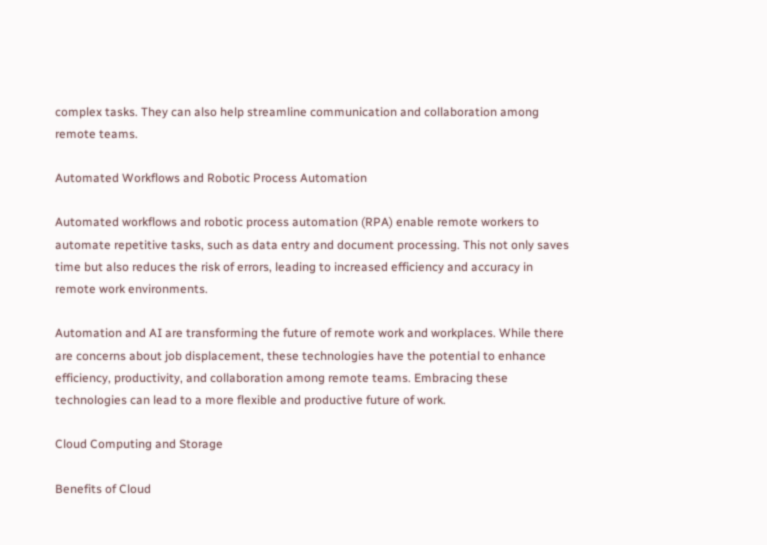complex tasks. They can also help streamline communication and collaboration among remote teams.

Automated Workflows and Robotic Process Automation

Automated workflows and robotic process automation (RPA) enable remote workers to automate repetitive tasks, such as data entry and document processing. This not only saves time but also reduces the risk of errors, leading to increased efficiency and accuracy in remote work environments.

Automation and AI are transforming the future of remote work and workplaces. While there are concerns about job displacement, these technologies have the potential to enhance efficiency, productivity, and collaboration among remote teams. Embracing these technologies can lead to a more flexible and productive future of work.

Cloud Computing and Storage

Benefits of Cloud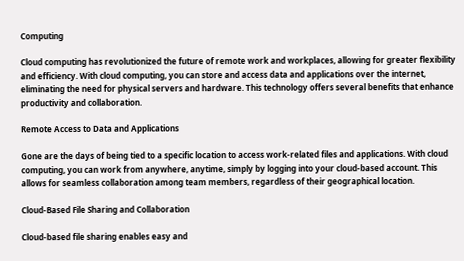Computing

Cloud computing has revolutionized the future of remote work and workplaces, allowing for greater flexibility and efficiency. With cloud computing, you can store and access data and applications over the internet, eliminating the need for physical servers and hardware. This technology offers several benefits that enhance productivity and collaboration.

Remote Access to Data and Applications

Gone are the days of being tied to a specific location to access work-related files and applications. With cloud computing, you can work from anywhere, anytime, simply by logging into your cloud-based account. This allows for seamless collaboration among team members, regardless of their geographical location.

Cloud-Based File Sharing and Collaboration

Cloud-based file sharing enables easy and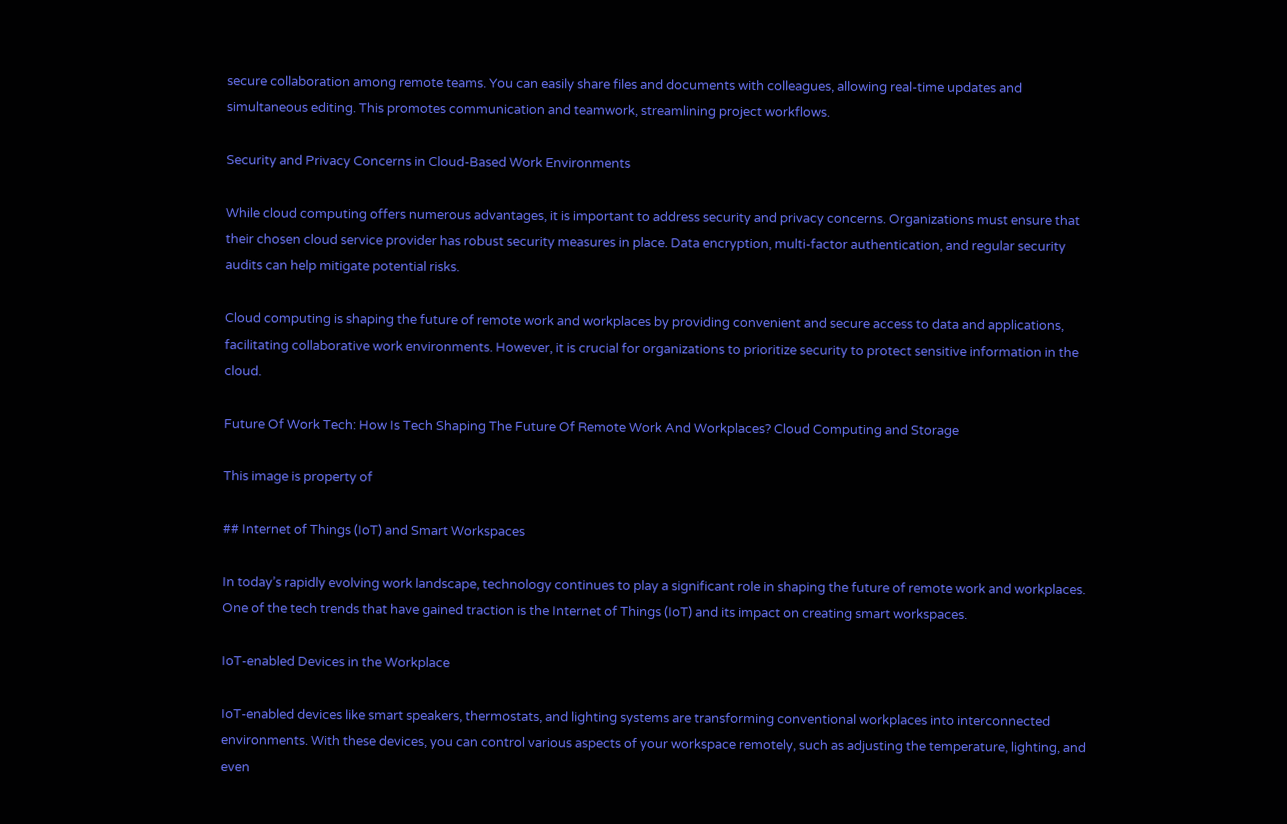secure collaboration among remote teams. You can easily share files and documents with colleagues, allowing real-time updates and simultaneous editing. This promotes communication and teamwork, streamlining project workflows.

Security and Privacy Concerns in Cloud-Based Work Environments

While cloud computing offers numerous advantages, it is important to address security and privacy concerns. Organizations must ensure that their chosen cloud service provider has robust security measures in place. Data encryption, multi-factor authentication, and regular security audits can help mitigate potential risks.

Cloud computing is shaping the future of remote work and workplaces by providing convenient and secure access to data and applications, facilitating collaborative work environments. However, it is crucial for organizations to prioritize security to protect sensitive information in the cloud.

Future Of Work Tech: How Is Tech Shaping The Future Of Remote Work And Workplaces? Cloud Computing and Storage

This image is property of

## Internet of Things (IoT) and Smart Workspaces

In today’s rapidly evolving work landscape, technology continues to play a significant role in shaping the future of remote work and workplaces. One of the tech trends that have gained traction is the Internet of Things (IoT) and its impact on creating smart workspaces.

IoT-enabled Devices in the Workplace

IoT-enabled devices like smart speakers, thermostats, and lighting systems are transforming conventional workplaces into interconnected environments. With these devices, you can control various aspects of your workspace remotely, such as adjusting the temperature, lighting, and even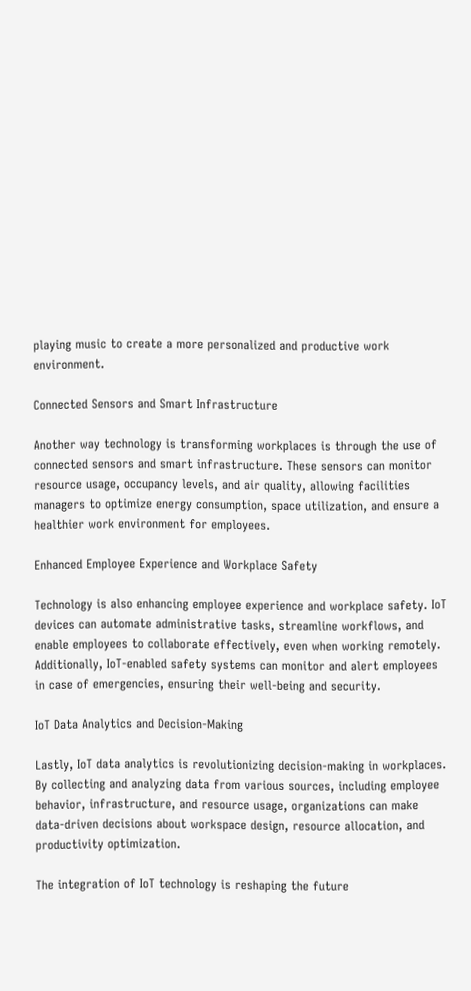playing music to create a more personalized and productive work environment.

Connected Sensors and Smart Infrastructure

Another way technology is transforming workplaces is through the use of connected sensors and smart infrastructure. These sensors can monitor resource usage, occupancy levels, and air quality, allowing facilities managers to optimize energy consumption, space utilization, and ensure a healthier work environment for employees.

Enhanced Employee Experience and Workplace Safety

Technology is also enhancing employee experience and workplace safety. IoT devices can automate administrative tasks, streamline workflows, and enable employees to collaborate effectively, even when working remotely. Additionally, IoT-enabled safety systems can monitor and alert employees in case of emergencies, ensuring their well-being and security.

IoT Data Analytics and Decision-Making

Lastly, IoT data analytics is revolutionizing decision-making in workplaces. By collecting and analyzing data from various sources, including employee behavior, infrastructure, and resource usage, organizations can make data-driven decisions about workspace design, resource allocation, and productivity optimization.

The integration of IoT technology is reshaping the future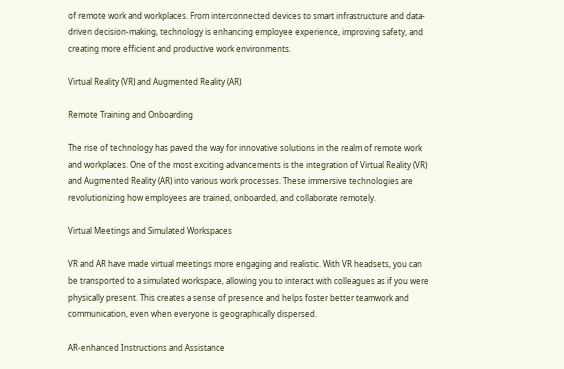of remote work and workplaces. From interconnected devices to smart infrastructure and data-driven decision-making, technology is enhancing employee experience, improving safety, and creating more efficient and productive work environments.

Virtual Reality (VR) and Augmented Reality (AR)

Remote Training and Onboarding

The rise of technology has paved the way for innovative solutions in the realm of remote work and workplaces. One of the most exciting advancements is the integration of Virtual Reality (VR) and Augmented Reality (AR) into various work processes. These immersive technologies are revolutionizing how employees are trained, onboarded, and collaborate remotely.

Virtual Meetings and Simulated Workspaces

VR and AR have made virtual meetings more engaging and realistic. With VR headsets, you can be transported to a simulated workspace, allowing you to interact with colleagues as if you were physically present. This creates a sense of presence and helps foster better teamwork and communication, even when everyone is geographically dispersed.

AR-enhanced Instructions and Assistance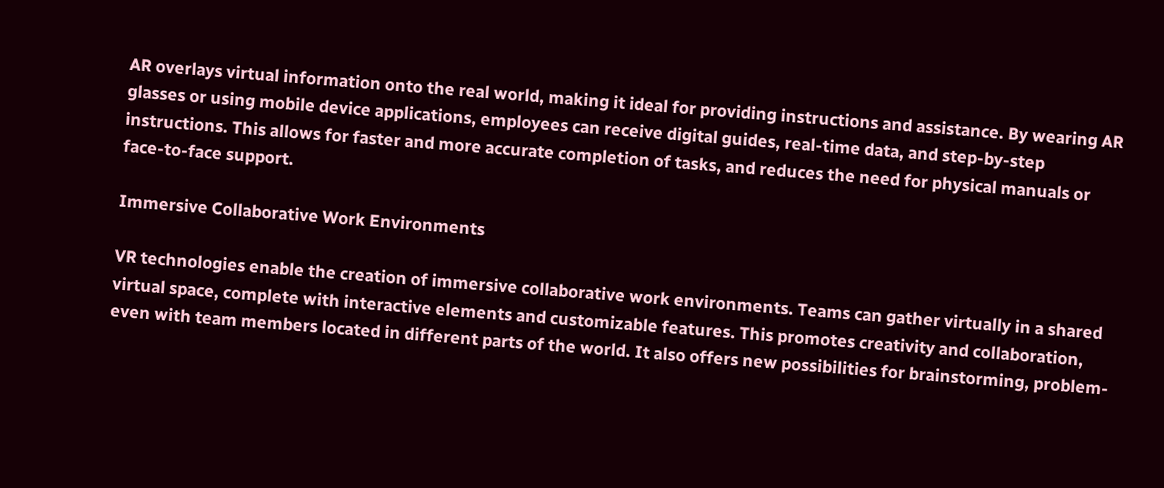AR overlays virtual information onto the real world, making it ideal for providing instructions and assistance. By wearing AR glasses or using mobile device applications, employees can receive digital guides, real-time data, and step-by-step instructions. This allows for faster and more accurate completion of tasks, and reduces the need for physical manuals or face-to-face support.

Immersive Collaborative Work Environments

VR technologies enable the creation of immersive collaborative work environments. Teams can gather virtually in a shared virtual space, complete with interactive elements and customizable features. This promotes creativity and collaboration, even with team members located in different parts of the world. It also offers new possibilities for brainstorming, problem-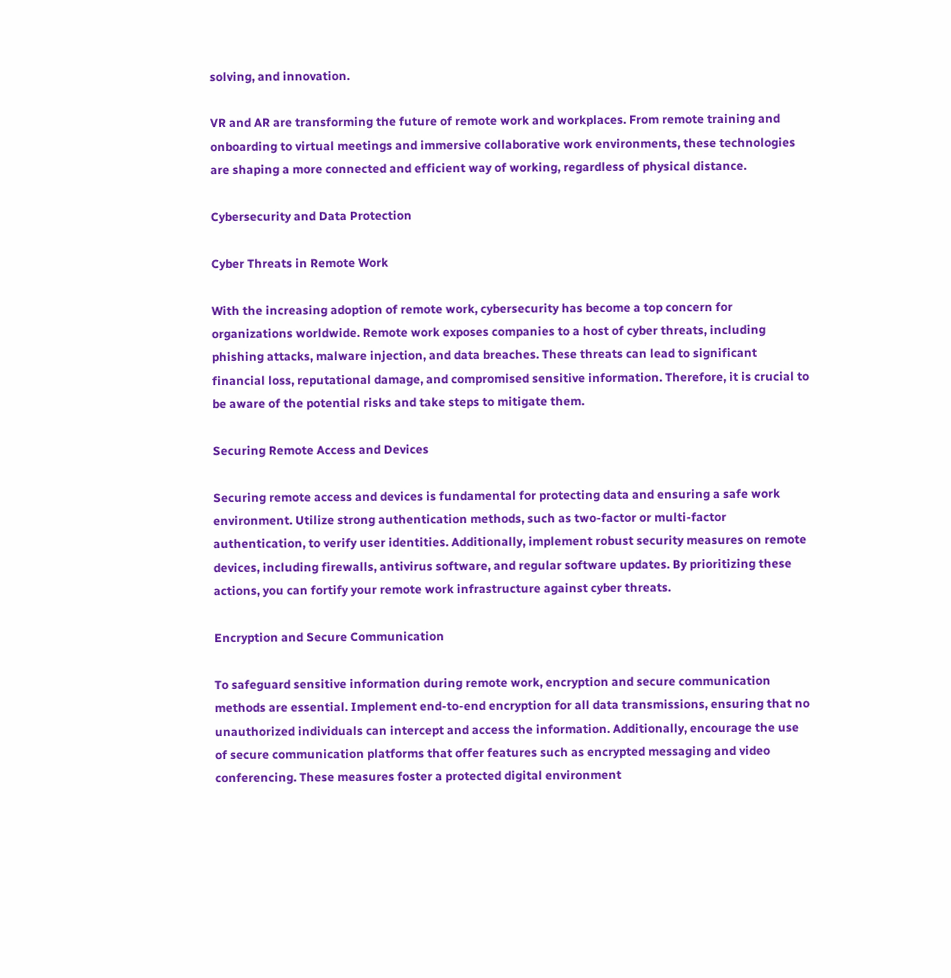solving, and innovation.

VR and AR are transforming the future of remote work and workplaces. From remote training and onboarding to virtual meetings and immersive collaborative work environments, these technologies are shaping a more connected and efficient way of working, regardless of physical distance.

Cybersecurity and Data Protection

Cyber Threats in Remote Work

With the increasing adoption of remote work, cybersecurity has become a top concern for organizations worldwide. Remote work exposes companies to a host of cyber threats, including phishing attacks, malware injection, and data breaches. These threats can lead to significant financial loss, reputational damage, and compromised sensitive information. Therefore, it is crucial to be aware of the potential risks and take steps to mitigate them.

Securing Remote Access and Devices

Securing remote access and devices is fundamental for protecting data and ensuring a safe work environment. Utilize strong authentication methods, such as two-factor or multi-factor authentication, to verify user identities. Additionally, implement robust security measures on remote devices, including firewalls, antivirus software, and regular software updates. By prioritizing these actions, you can fortify your remote work infrastructure against cyber threats.

Encryption and Secure Communication

To safeguard sensitive information during remote work, encryption and secure communication methods are essential. Implement end-to-end encryption for all data transmissions, ensuring that no unauthorized individuals can intercept and access the information. Additionally, encourage the use of secure communication platforms that offer features such as encrypted messaging and video conferencing. These measures foster a protected digital environment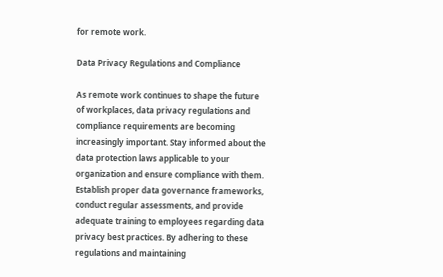for remote work.

Data Privacy Regulations and Compliance

As remote work continues to shape the future of workplaces, data privacy regulations and compliance requirements are becoming increasingly important. Stay informed about the data protection laws applicable to your organization and ensure compliance with them. Establish proper data governance frameworks, conduct regular assessments, and provide adequate training to employees regarding data privacy best practices. By adhering to these regulations and maintaining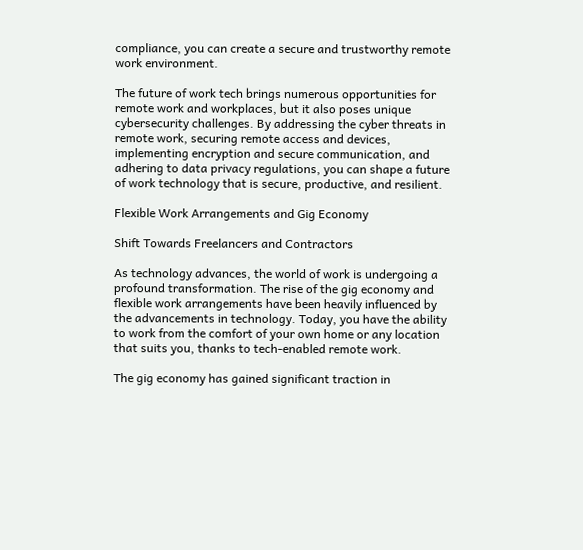compliance, you can create a secure and trustworthy remote work environment.

The future of work tech brings numerous opportunities for remote work and workplaces, but it also poses unique cybersecurity challenges. By addressing the cyber threats in remote work, securing remote access and devices, implementing encryption and secure communication, and adhering to data privacy regulations, you can shape a future of work technology that is secure, productive, and resilient.

Flexible Work Arrangements and Gig Economy

Shift Towards Freelancers and Contractors

As technology advances, the world of work is undergoing a profound transformation. The rise of the gig economy and flexible work arrangements have been heavily influenced by the advancements in technology. Today, you have the ability to work from the comfort of your own home or any location that suits you, thanks to tech-enabled remote work.

The gig economy has gained significant traction in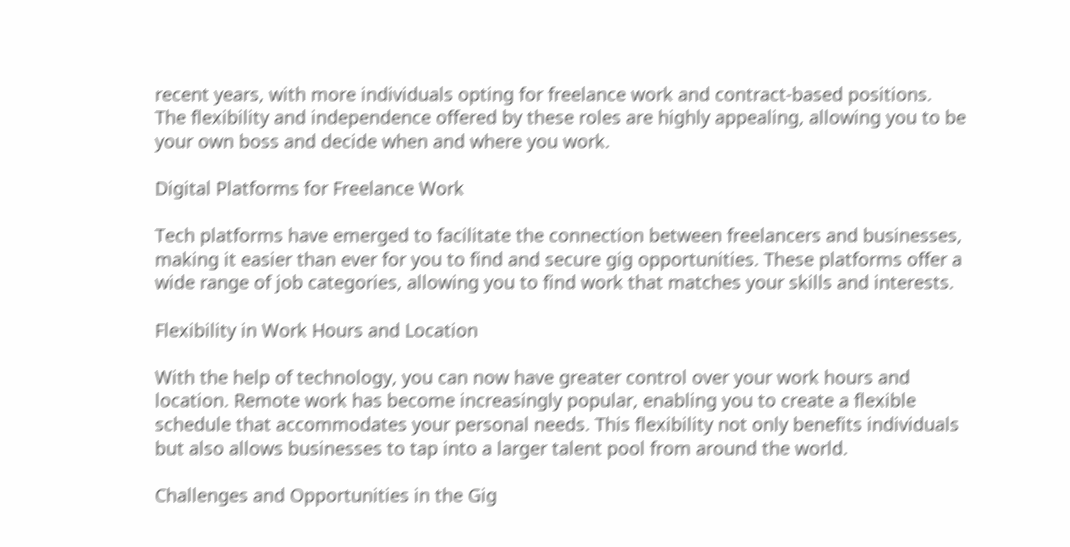recent years, with more individuals opting for freelance work and contract-based positions. The flexibility and independence offered by these roles are highly appealing, allowing you to be your own boss and decide when and where you work.

Digital Platforms for Freelance Work

Tech platforms have emerged to facilitate the connection between freelancers and businesses, making it easier than ever for you to find and secure gig opportunities. These platforms offer a wide range of job categories, allowing you to find work that matches your skills and interests.

Flexibility in Work Hours and Location

With the help of technology, you can now have greater control over your work hours and location. Remote work has become increasingly popular, enabling you to create a flexible schedule that accommodates your personal needs. This flexibility not only benefits individuals but also allows businesses to tap into a larger talent pool from around the world.

Challenges and Opportunities in the Gig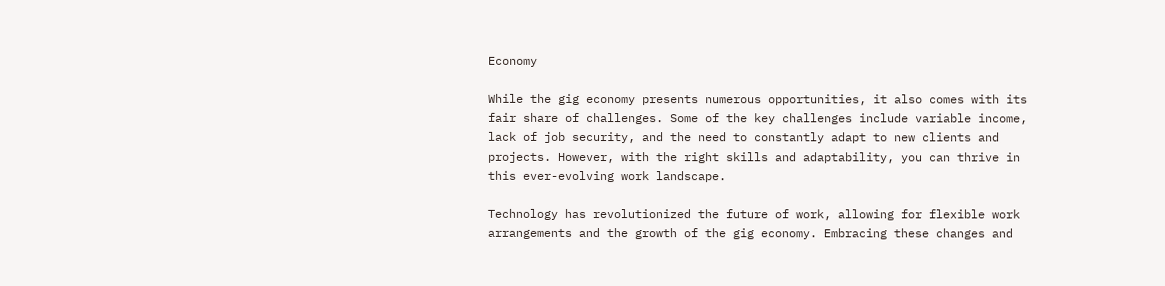Economy

While the gig economy presents numerous opportunities, it also comes with its fair share of challenges. Some of the key challenges include variable income, lack of job security, and the need to constantly adapt to new clients and projects. However, with the right skills and adaptability, you can thrive in this ever-evolving work landscape.

Technology has revolutionized the future of work, allowing for flexible work arrangements and the growth of the gig economy. Embracing these changes and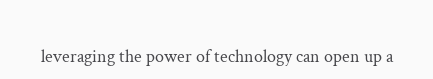leveraging the power of technology can open up a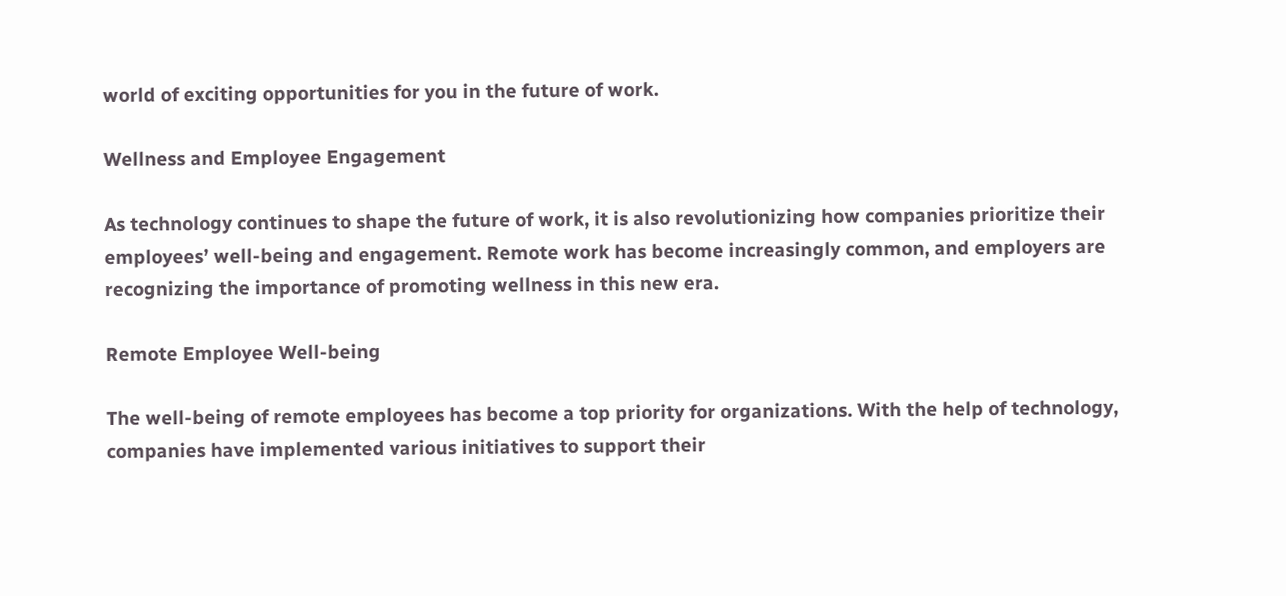world of exciting opportunities for you in the future of work.

Wellness and Employee Engagement

As technology continues to shape the future of work, it is also revolutionizing how companies prioritize their employees’ well-being and engagement. Remote work has become increasingly common, and employers are recognizing the importance of promoting wellness in this new era.

Remote Employee Well-being

The well-being of remote employees has become a top priority for organizations. With the help of technology, companies have implemented various initiatives to support their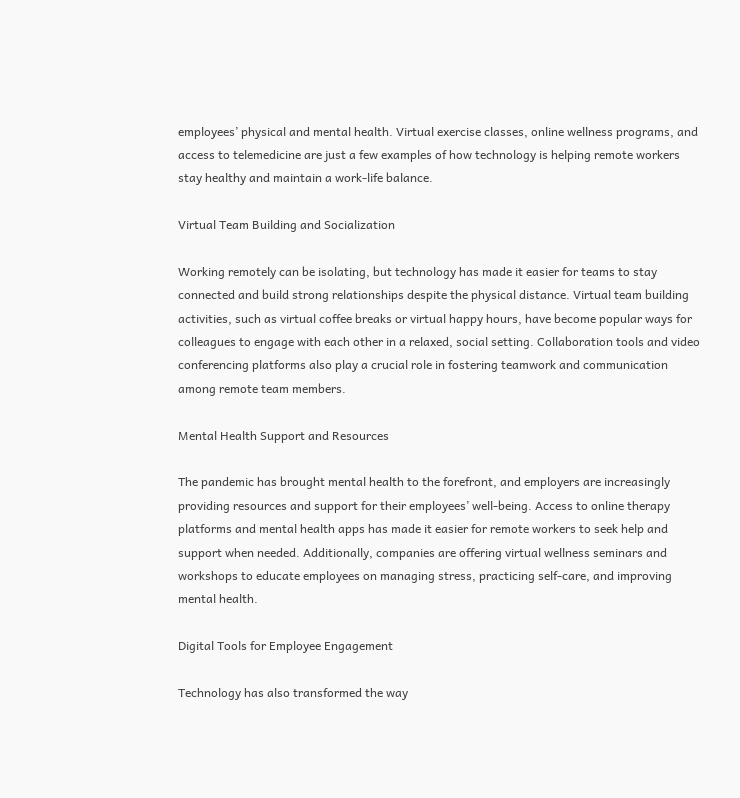employees’ physical and mental health. Virtual exercise classes, online wellness programs, and access to telemedicine are just a few examples of how technology is helping remote workers stay healthy and maintain a work-life balance.

Virtual Team Building and Socialization

Working remotely can be isolating, but technology has made it easier for teams to stay connected and build strong relationships despite the physical distance. Virtual team building activities, such as virtual coffee breaks or virtual happy hours, have become popular ways for colleagues to engage with each other in a relaxed, social setting. Collaboration tools and video conferencing platforms also play a crucial role in fostering teamwork and communication among remote team members.

Mental Health Support and Resources

The pandemic has brought mental health to the forefront, and employers are increasingly providing resources and support for their employees’ well-being. Access to online therapy platforms and mental health apps has made it easier for remote workers to seek help and support when needed. Additionally, companies are offering virtual wellness seminars and workshops to educate employees on managing stress, practicing self-care, and improving mental health.

Digital Tools for Employee Engagement

Technology has also transformed the way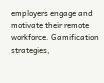employers engage and motivate their remote workforce. Gamification strategies,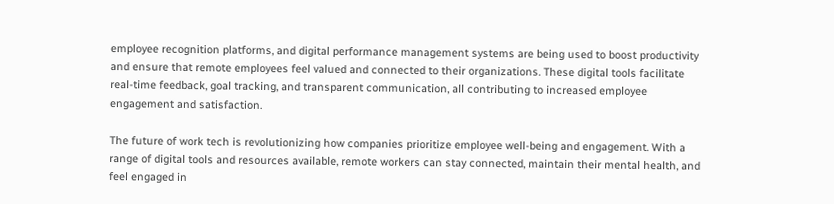employee recognition platforms, and digital performance management systems are being used to boost productivity and ensure that remote employees feel valued and connected to their organizations. These digital tools facilitate real-time feedback, goal tracking, and transparent communication, all contributing to increased employee engagement and satisfaction.

The future of work tech is revolutionizing how companies prioritize employee well-being and engagement. With a range of digital tools and resources available, remote workers can stay connected, maintain their mental health, and feel engaged in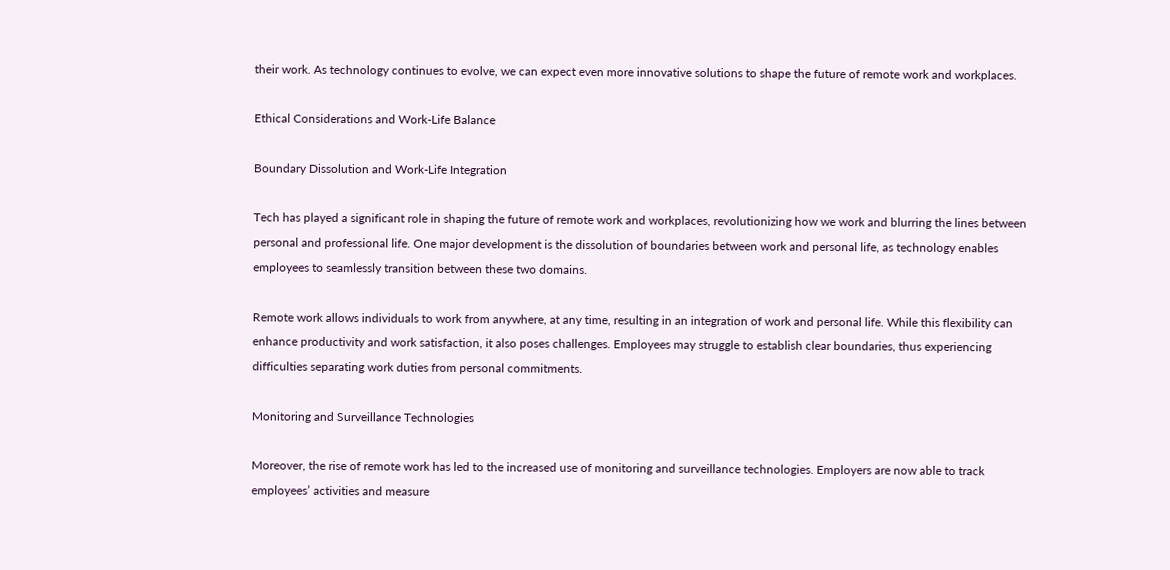their work. As technology continues to evolve, we can expect even more innovative solutions to shape the future of remote work and workplaces.

Ethical Considerations and Work-Life Balance

Boundary Dissolution and Work-Life Integration

Tech has played a significant role in shaping the future of remote work and workplaces, revolutionizing how we work and blurring the lines between personal and professional life. One major development is the dissolution of boundaries between work and personal life, as technology enables employees to seamlessly transition between these two domains.

Remote work allows individuals to work from anywhere, at any time, resulting in an integration of work and personal life. While this flexibility can enhance productivity and work satisfaction, it also poses challenges. Employees may struggle to establish clear boundaries, thus experiencing difficulties separating work duties from personal commitments.

Monitoring and Surveillance Technologies

Moreover, the rise of remote work has led to the increased use of monitoring and surveillance technologies. Employers are now able to track employees’ activities and measure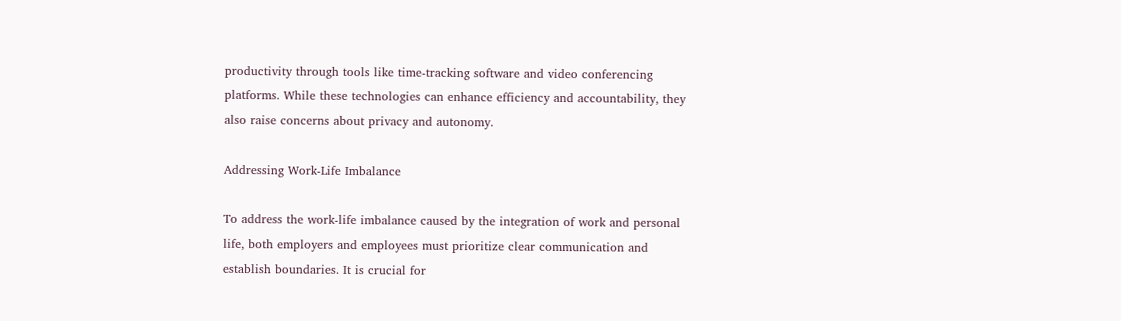productivity through tools like time-tracking software and video conferencing platforms. While these technologies can enhance efficiency and accountability, they also raise concerns about privacy and autonomy.

Addressing Work-Life Imbalance

To address the work-life imbalance caused by the integration of work and personal life, both employers and employees must prioritize clear communication and establish boundaries. It is crucial for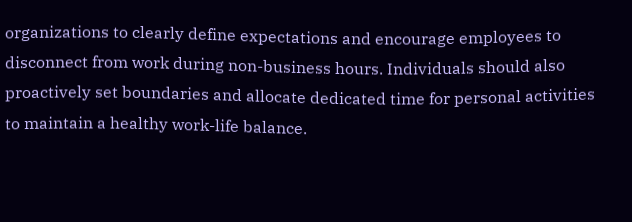organizations to clearly define expectations and encourage employees to disconnect from work during non-business hours. Individuals should also proactively set boundaries and allocate dedicated time for personal activities to maintain a healthy work-life balance.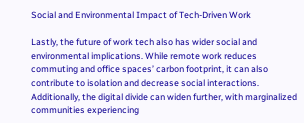Social and Environmental Impact of Tech-Driven Work

Lastly, the future of work tech also has wider social and environmental implications. While remote work reduces commuting and office spaces’ carbon footprint, it can also contribute to isolation and decrease social interactions. Additionally, the digital divide can widen further, with marginalized communities experiencing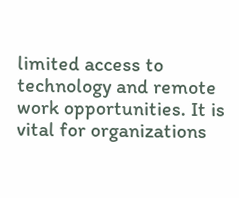limited access to technology and remote work opportunities. It is vital for organizations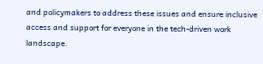and policymakers to address these issues and ensure inclusive access and support for everyone in the tech-driven work landscape.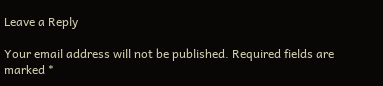Leave a Reply

Your email address will not be published. Required fields are marked *